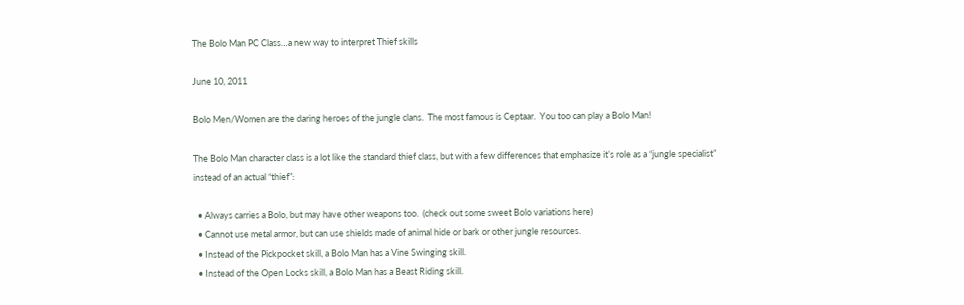The Bolo Man PC Class…a new way to interpret Thief skills

June 10, 2011

Bolo Men/Women are the daring heroes of the jungle clans.  The most famous is Ceptaar.  You too can play a Bolo Man!

The Bolo Man character class is a lot like the standard thief class, but with a few differences that emphasize it’s role as a “jungle specialist” instead of an actual “thief”:

  • Always carries a Bolo, but may have other weapons too.  (check out some sweet Bolo variations here)
  • Cannot use metal armor, but can use shields made of animal hide or bark or other jungle resources.
  • Instead of the Pickpocket skill, a Bolo Man has a Vine Swinging skill.
  • Instead of the Open Locks skill, a Bolo Man has a Beast Riding skill.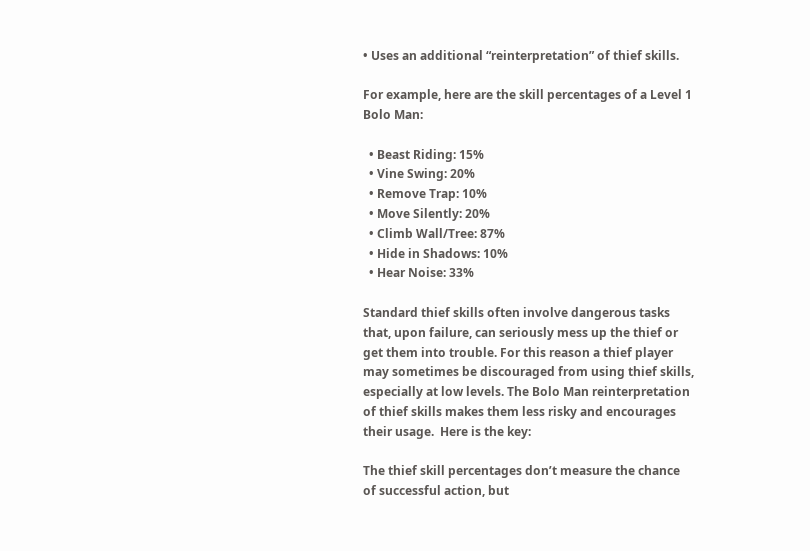• Uses an additional “reinterpretation” of thief skills.

For example, here are the skill percentages of a Level 1 Bolo Man:

  • Beast Riding: 15%
  • Vine Swing: 20%
  • Remove Trap: 10%
  • Move Silently: 20%
  • Climb Wall/Tree: 87%
  • Hide in Shadows: 10%
  • Hear Noise: 33%

Standard thief skills often involve dangerous tasks that, upon failure, can seriously mess up the thief or get them into trouble. For this reason a thief player may sometimes be discouraged from using thief skills, especially at low levels. The Bolo Man reinterpretation of thief skills makes them less risky and encourages their usage.  Here is the key:

The thief skill percentages don’t measure the chance of successful action, but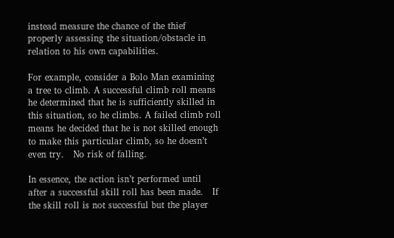instead measure the chance of the thief properly assessing the situation/obstacle in relation to his own capabilities.

For example, consider a Bolo Man examining a tree to climb. A successful climb roll means he determined that he is sufficiently skilled in this situation, so he climbs. A failed climb roll means he decided that he is not skilled enough to make this particular climb, so he doesn’t even try.   No risk of falling.

In essence, the action isn’t performed until after a successful skill roll has been made.   If the skill roll is not successful but the player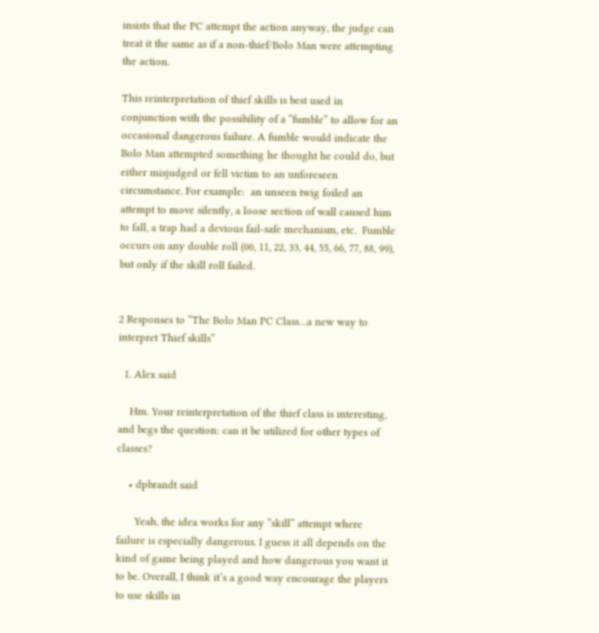insists that the PC attempt the action anyway, the judge can treat it the same as if a non-thief/Bolo Man were attempting the action.

This reinterpretation of thief skills is best used in conjunction with the possibility of a “fumble” to allow for an occasional dangerous failure. A fumble would indicate the Bolo Man attempted something he thought he could do, but either misjudged or fell victim to an unforeseen circumstance. For example:  an unseen twig foiled an attempt to move silently, a loose section of wall caused him to fall, a trap had a devious fail-safe mechanism, etc.  Fumble occurs on any double roll (00, 11, 22, 33, 44, 55, 66, 77, 88, 99), but only if the skill roll failed.


2 Responses to “The Bolo Man PC Class…a new way to interpret Thief skills”

  1. Alex said

    Hm. Your reinterpretation of the thief class is interesting, and begs the question: can it be utilized for other types of classes?

    • dpbrandt said

      Yeah, the idea works for any “skill” attempt where failure is especially dangerous. I guess it all depends on the kind of game being played and how dangerous you want it to be. Overall, I think it’s a good way encourage the players to use skills in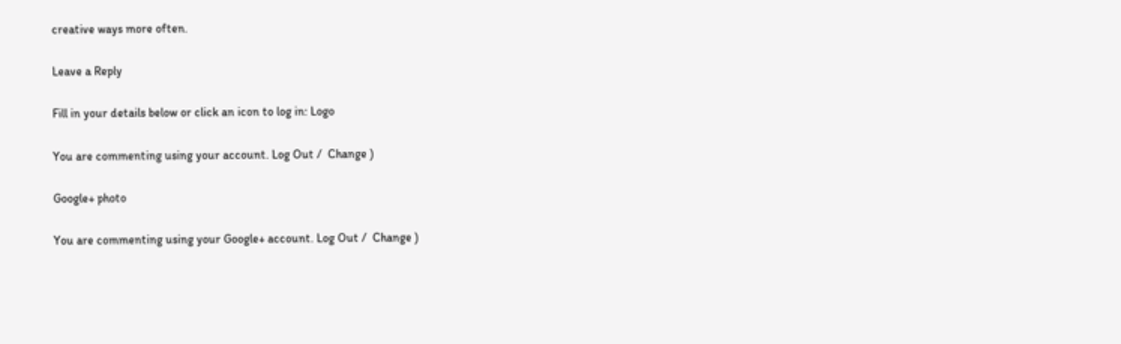creative ways more often.

Leave a Reply

Fill in your details below or click an icon to log in: Logo

You are commenting using your account. Log Out /  Change )

Google+ photo

You are commenting using your Google+ account. Log Out /  Change )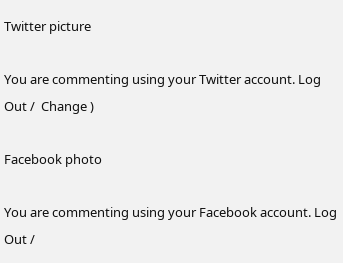Twitter picture

You are commenting using your Twitter account. Log Out /  Change )

Facebook photo

You are commenting using your Facebook account. Log Out /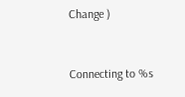Change )


Connecting to %s